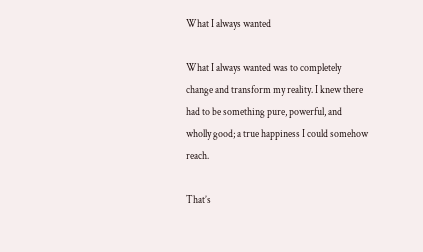What I always wanted

What I always wanted was to completely change and transform my reality. I knew there had to be something pure, powerful, and wholly good; a true happiness I could somehow reach.

That’s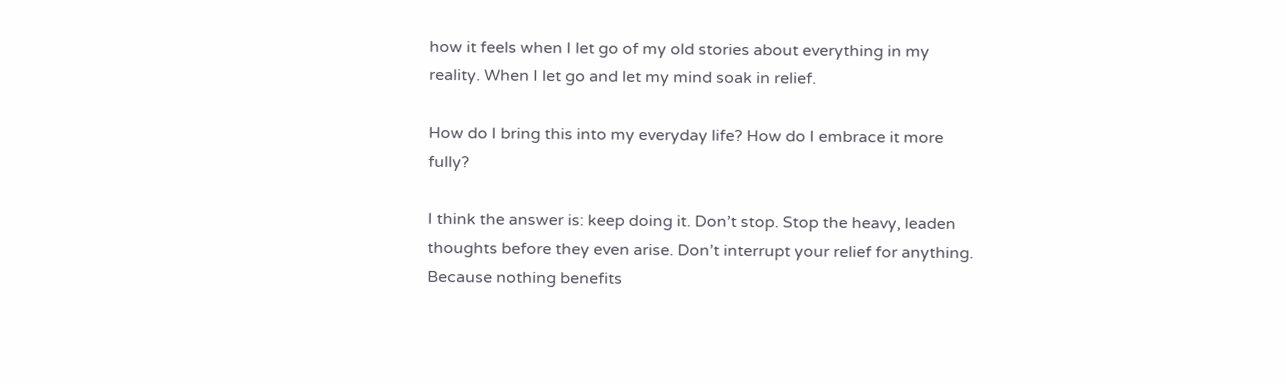how it feels when I let go of my old stories about everything in my reality. When I let go and let my mind soak in relief.

How do I bring this into my everyday life? How do I embrace it more fully?

I think the answer is: keep doing it. Don’t stop. Stop the heavy, leaden thoughts before they even arise. Don’t interrupt your relief for anything. Because nothing benefits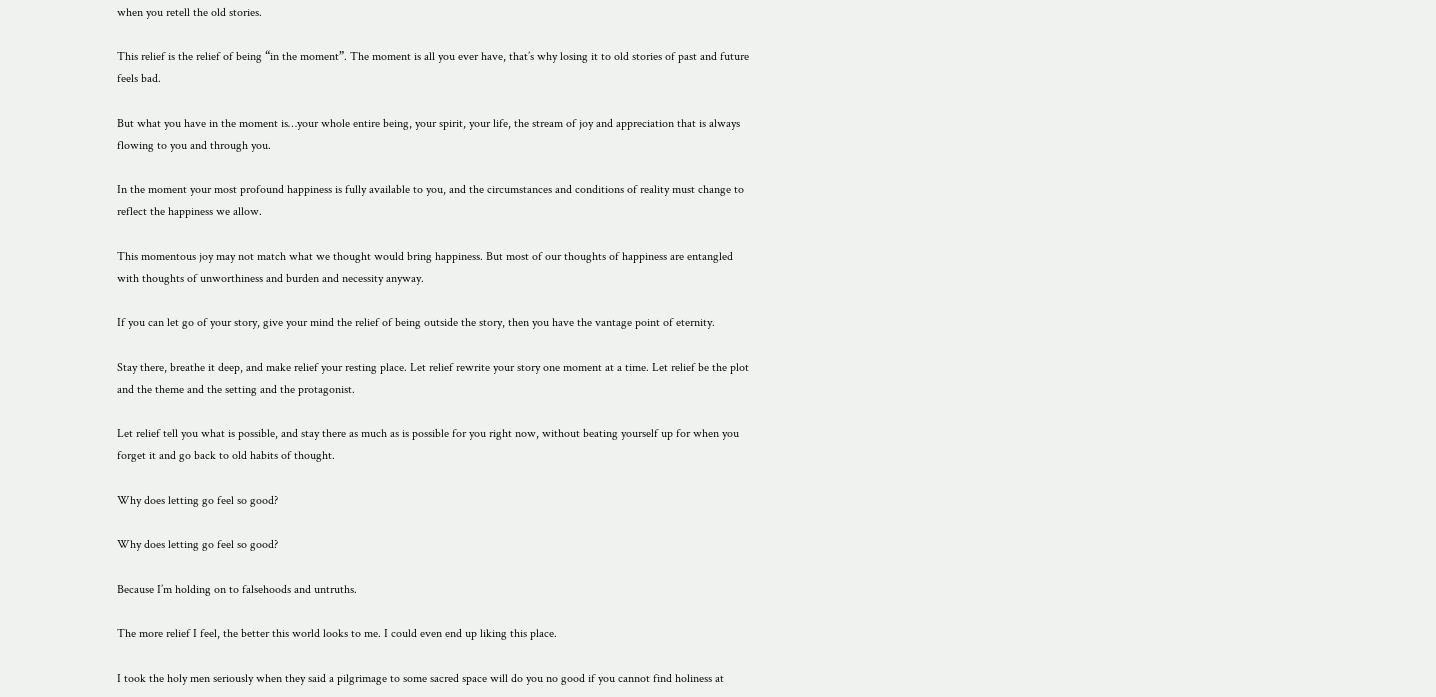when you retell the old stories.

This relief is the relief of being “in the moment”. The moment is all you ever have, that’s why losing it to old stories of past and future feels bad.

But what you have in the moment is…your whole entire being, your spirit, your life, the stream of joy and appreciation that is always flowing to you and through you.

In the moment your most profound happiness is fully available to you, and the circumstances and conditions of reality must change to reflect the happiness we allow.

This momentous joy may not match what we thought would bring happiness. But most of our thoughts of happiness are entangled with thoughts of unworthiness and burden and necessity anyway.

If you can let go of your story, give your mind the relief of being outside the story, then you have the vantage point of eternity.

Stay there, breathe it deep, and make relief your resting place. Let relief rewrite your story one moment at a time. Let relief be the plot and the theme and the setting and the protagonist.

Let relief tell you what is possible, and stay there as much as is possible for you right now, without beating yourself up for when you forget it and go back to old habits of thought.

Why does letting go feel so good?

Why does letting go feel so good?

Because I’m holding on to falsehoods and untruths.

The more relief I feel, the better this world looks to me. I could even end up liking this place.

I took the holy men seriously when they said a pilgrimage to some sacred space will do you no good if you cannot find holiness at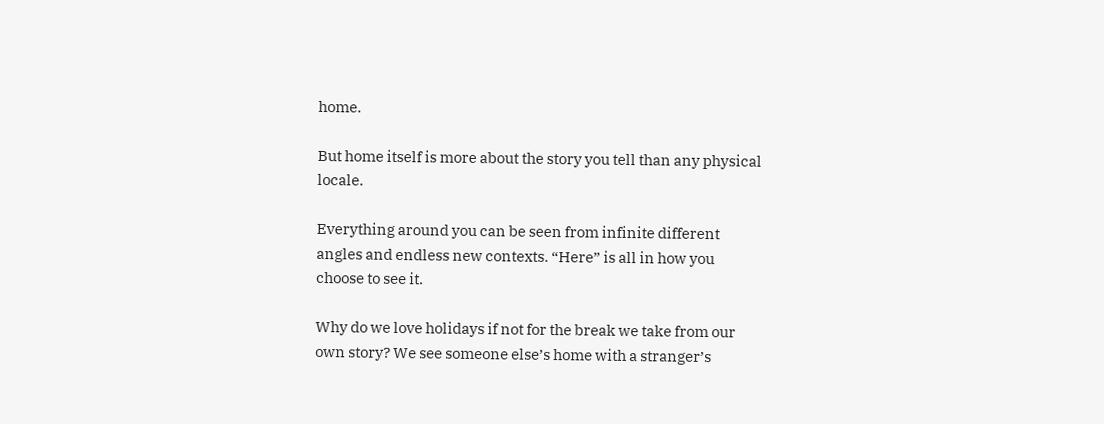home.

But home itself is more about the story you tell than any physical locale.

Everything around you can be seen from infinite different angles and endless new contexts. “Here” is all in how you choose to see it.

Why do we love holidays if not for the break we take from our own story? We see someone else’s home with a stranger’s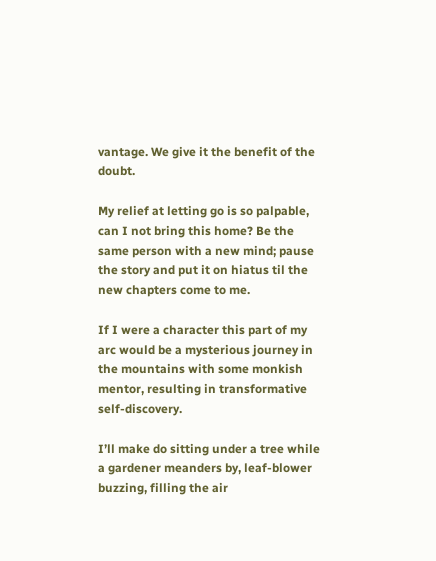vantage. We give it the benefit of the doubt.

My relief at letting go is so palpable, can I not bring this home? Be the same person with a new mind; pause the story and put it on hiatus til the new chapters come to me.

If I were a character this part of my arc would be a mysterious journey in the mountains with some monkish mentor, resulting in transformative self-discovery.

I’ll make do sitting under a tree while a gardener meanders by, leaf-blower buzzing, filling the air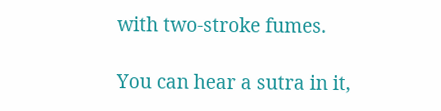with two-stroke fumes.

You can hear a sutra in it,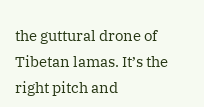the guttural drone of Tibetan lamas. It’s the right pitch and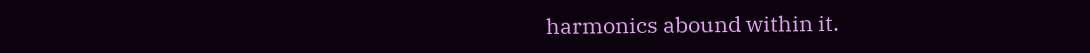harmonics abound within it.